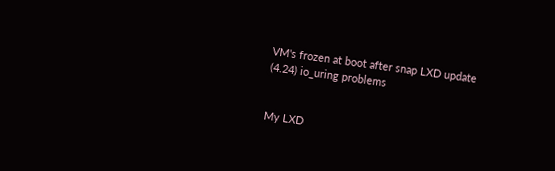VM's frozen at boot after snap LXD update (4.24) io_uring problems


My LXD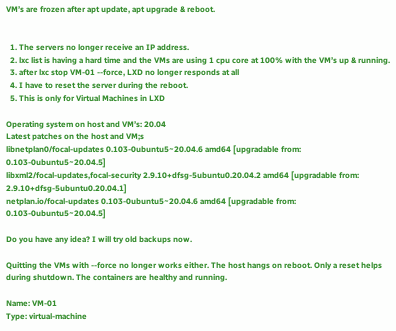VM’s are frozen after apt update, apt upgrade & reboot.


  1. The servers no longer receive an IP address.
  2. lxc list is having a hard time and the VMs are using 1 cpu core at 100% with the VM’s up & running.
  3. after lxc stop VM-01 --force, LXD no longer responds at all
  4. I have to reset the server during the reboot.
  5. This is only for Virtual Machines in LXD

Operating system on host and VM’s: 20.04
Latest patches on the host and VM;s
libnetplan0/focal-updates 0.103-0ubuntu5~20.04.6 amd64 [upgradable from: 0.103-0ubuntu5~20.04.5]
libxml2/focal-updates,focal-security 2.9.10+dfsg-5ubuntu0.20.04.2 amd64 [upgradable from: 2.9.10+dfsg-5ubuntu0.20.04.1]
netplan.io/focal-updates 0.103-0ubuntu5~20.04.6 amd64 [upgradable from: 0.103-0ubuntu5~20.04.5]

Do you have any idea? I will try old backups now.

Quitting the VMs with --force no longer works either. The host hangs on reboot. Only a reset helps during shutdown. The containers are healthy and running.

Name: VM-01
Type: virtual-machine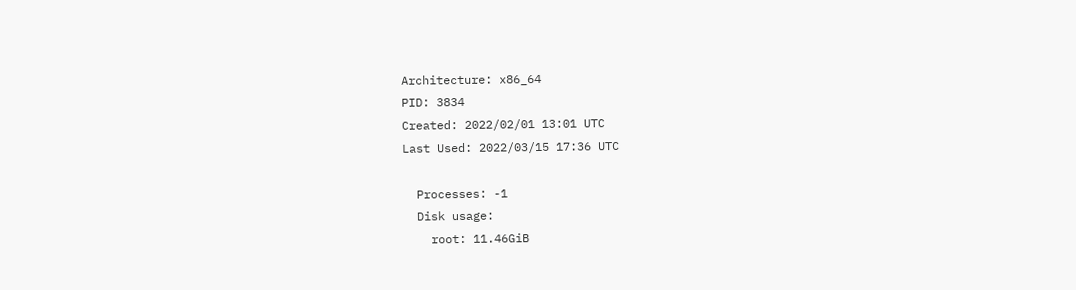Architecture: x86_64
PID: 3834
Created: 2022/02/01 13:01 UTC
Last Used: 2022/03/15 17:36 UTC

  Processes: -1
  Disk usage:
    root: 11.46GiB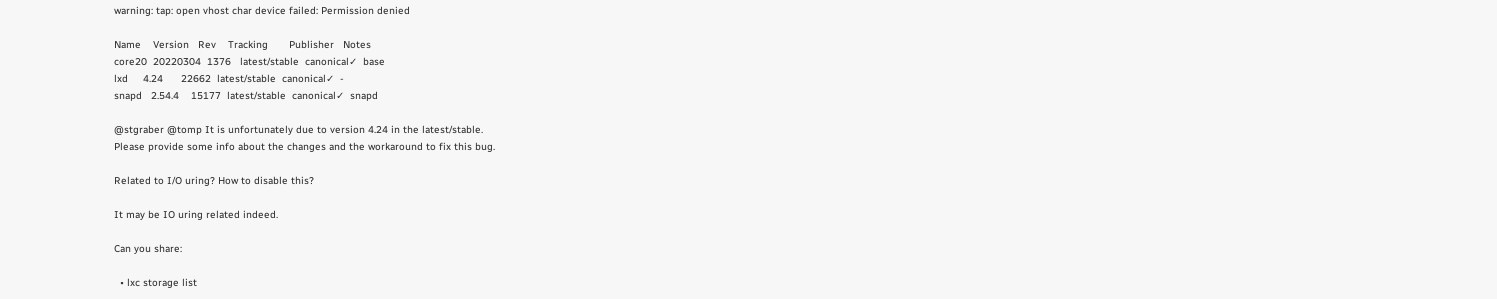warning: tap: open vhost char device failed: Permission denied

Name    Version   Rev    Tracking       Publisher   Notes
core20  20220304  1376   latest/stable  canonical✓  base
lxd     4.24      22662  latest/stable  canonical✓  -
snapd   2.54.4    15177  latest/stable  canonical✓  snapd

@stgraber @tomp It is unfortunately due to version 4.24 in the latest/stable.
Please provide some info about the changes and the workaround to fix this bug.

Related to I/O uring? How to disable this?

It may be IO uring related indeed.

Can you share:

  • lxc storage list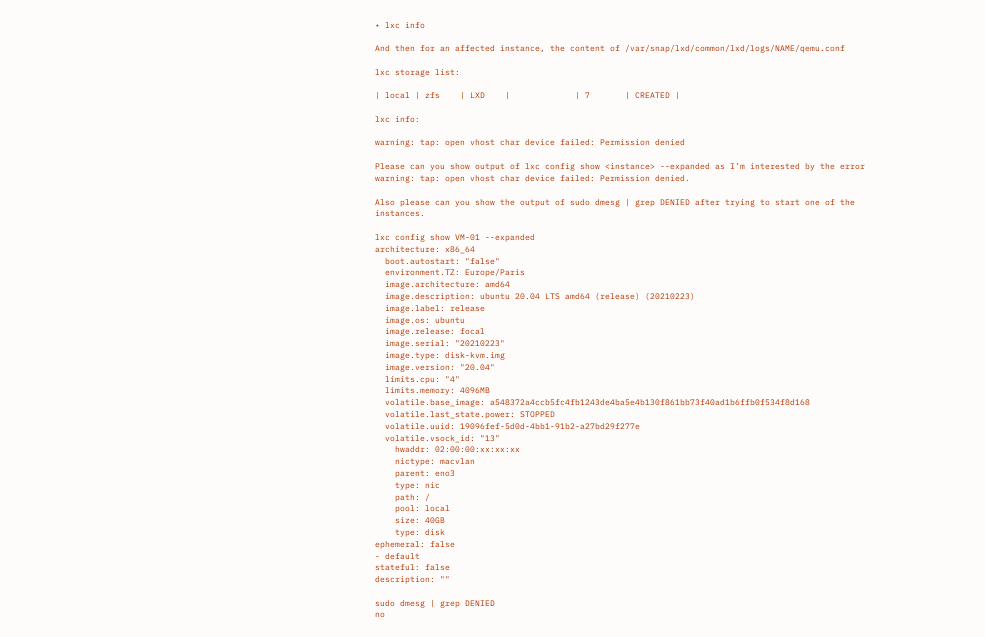• lxc info

And then for an affected instance, the content of /var/snap/lxd/common/lxd/logs/NAME/qemu.conf

lxc storage list:

| local | zfs    | LXD    |             | 7       | CREATED |

lxc info:

warning: tap: open vhost char device failed: Permission denied

Please can you show output of lxc config show <instance> --expanded as I’m interested by the error warning: tap: open vhost char device failed: Permission denied.

Also please can you show the output of sudo dmesg | grep DENIED after trying to start one of the instances.

lxc config show VM-01 --expanded
architecture: x86_64
  boot.autostart: "false"
  environment.TZ: Europe/Paris
  image.architecture: amd64
  image.description: ubuntu 20.04 LTS amd64 (release) (20210223)
  image.label: release
  image.os: ubuntu
  image.release: focal
  image.serial: "20210223"
  image.type: disk-kvm.img
  image.version: "20.04"
  limits.cpu: "4"
  limits.memory: 4096MB
  volatile.base_image: a548372a4ccb5fc4fb1243de4ba5e4b130f861bb73f40ad1b6ffb0f534f8d168
  volatile.last_state.power: STOPPED
  volatile.uuid: 19096fef-5d0d-4bb1-91b2-a27bd29f277e
  volatile.vsock_id: "13"
    hwaddr: 02:00:00:xx:xx:xx
    nictype: macvlan
    parent: eno3
    type: nic
    path: /
    pool: local
    size: 40GB
    type: disk
ephemeral: false
- default
stateful: false
description: ""

sudo dmesg | grep DENIED
no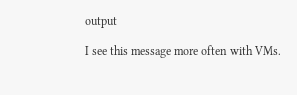output

I see this message more often with VMs.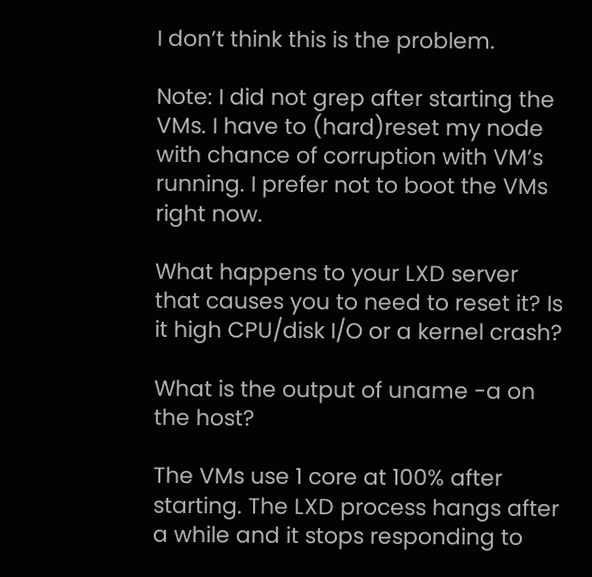I don’t think this is the problem.

Note: I did not grep after starting the VMs. I have to (hard)reset my node with chance of corruption with VM’s running. I prefer not to boot the VMs right now.

What happens to your LXD server that causes you to need to reset it? Is it high CPU/disk I/O or a kernel crash?

What is the output of uname -a on the host?

The VMs use 1 core at 100% after starting. The LXD process hangs after a while and it stops responding to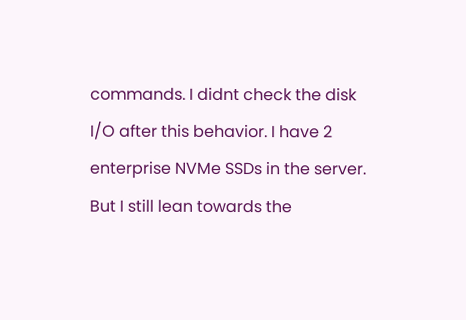commands. I didnt check the disk I/O after this behavior. I have 2 enterprise NVMe SSDs in the server. But I still lean towards the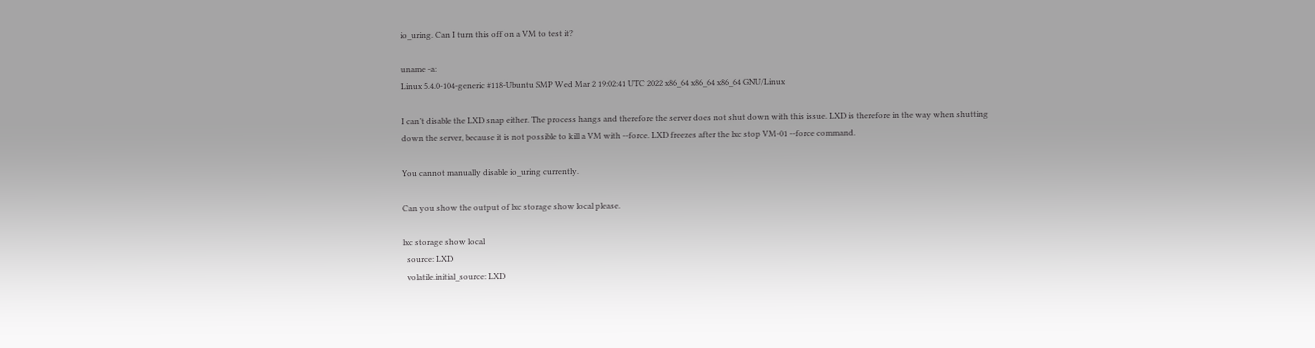io_uring. Can I turn this off on a VM to test it?

uname -a:
Linux 5.4.0-104-generic #118-Ubuntu SMP Wed Mar 2 19:02:41 UTC 2022 x86_64 x86_64 x86_64 GNU/Linux

I can’t disable the LXD snap either. The process hangs and therefore the server does not shut down with this issue. LXD is therefore in the way when shutting down the server, because it is not possible to kill a VM with --force. LXD freezes after the lxc stop VM-01 --force command.

You cannot manually disable io_uring currently.

Can you show the output of lxc storage show local please.

lxc storage show local
  source: LXD
  volatile.initial_source: LXD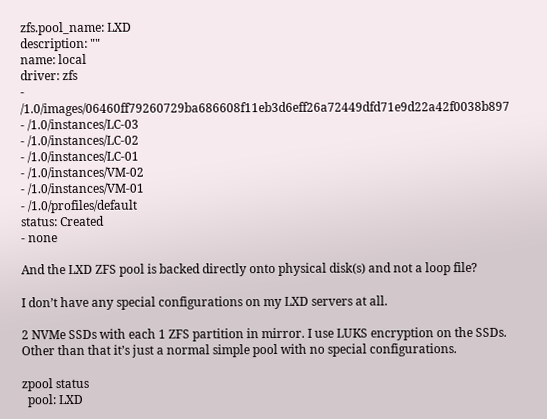zfs.pool_name: LXD
description: ""
name: local
driver: zfs
- /1.0/images/06460ff79260729ba686608f11eb3d6eff26a72449dfd71e9d22a42f0038b897
- /1.0/instances/LC-03
- /1.0/instances/LC-02
- /1.0/instances/LC-01
- /1.0/instances/VM-02
- /1.0/instances/VM-01
- /1.0/profiles/default
status: Created
- none

And the LXD ZFS pool is backed directly onto physical disk(s) and not a loop file?

I don’t have any special configurations on my LXD servers at all.

2 NVMe SSDs with each 1 ZFS partition in mirror. I use LUKS encryption on the SSDs.
Other than that it’s just a normal simple pool with no special configurations.

zpool status
  pool: LXD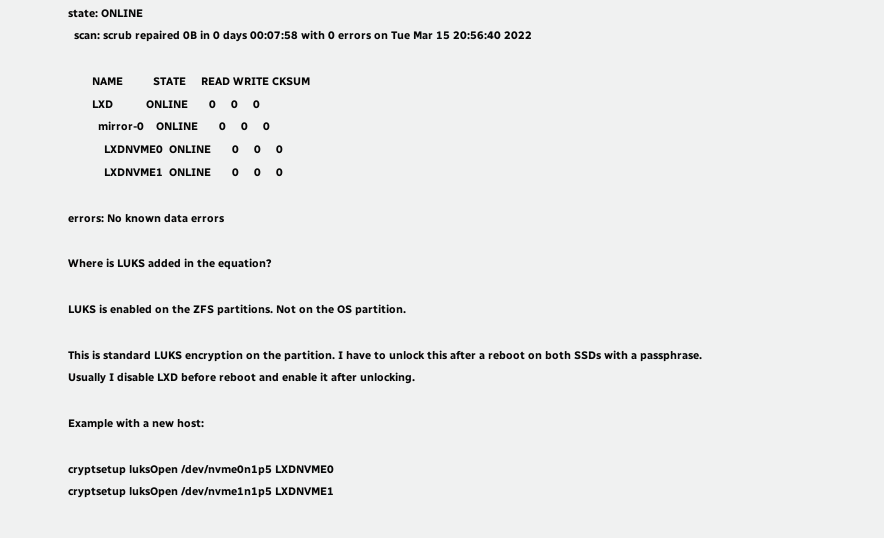state: ONLINE
  scan: scrub repaired 0B in 0 days 00:07:58 with 0 errors on Tue Mar 15 20:56:40 2022

        NAME          STATE     READ WRITE CKSUM
        LXD           ONLINE       0     0     0
          mirror-0    ONLINE       0     0     0
            LXDNVME0  ONLINE       0     0     0
            LXDNVME1  ONLINE       0     0     0

errors: No known data errors

Where is LUKS added in the equation?

LUKS is enabled on the ZFS partitions. Not on the OS partition.

This is standard LUKS encryption on the partition. I have to unlock this after a reboot on both SSDs with a passphrase. Usually I disable LXD before reboot and enable it after unlocking.

Example with a new host:

cryptsetup luksOpen /dev/nvme0n1p5 LXDNVME0
cryptsetup luksOpen /dev/nvme1n1p5 LXDNVME1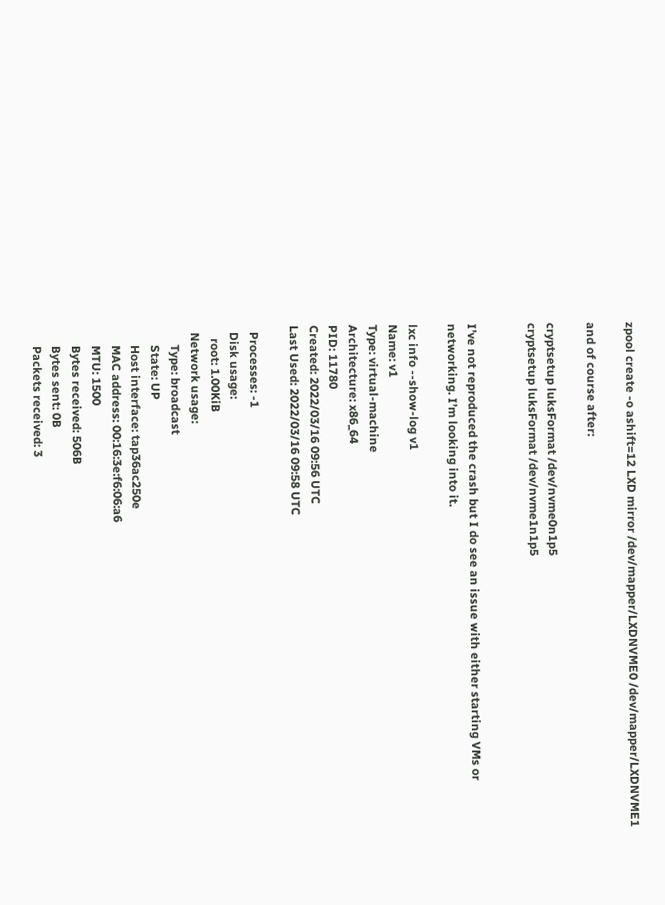zpool create -o ashift=12 LXD mirror /dev/mapper/LXDNVME0 /dev/mapper/LXDNVME1

and of course after:

cryptsetup luksFormat /dev/nvme0n1p5
cryptsetup luksFormat /dev/nvme1n1p5


I’ve not reproduced the crash but I do see an issue with either starting VMs or networking. I’m looking into it.

lxc info --show-log v1
Name: v1
Type: virtual-machine
Architecture: x86_64
PID: 11780
Created: 2022/03/16 09:56 UTC
Last Used: 2022/03/16 09:58 UTC

  Processes: -1
  Disk usage:
    root: 1.00KiB
  Network usage:
      Type: broadcast
      State: UP
      Host interface: tap36ac250e
      MAC address: 00:16:3e:f6:06:a6
      MTU: 1500
      Bytes received: 506B
      Bytes sent: 0B
      Packets received: 3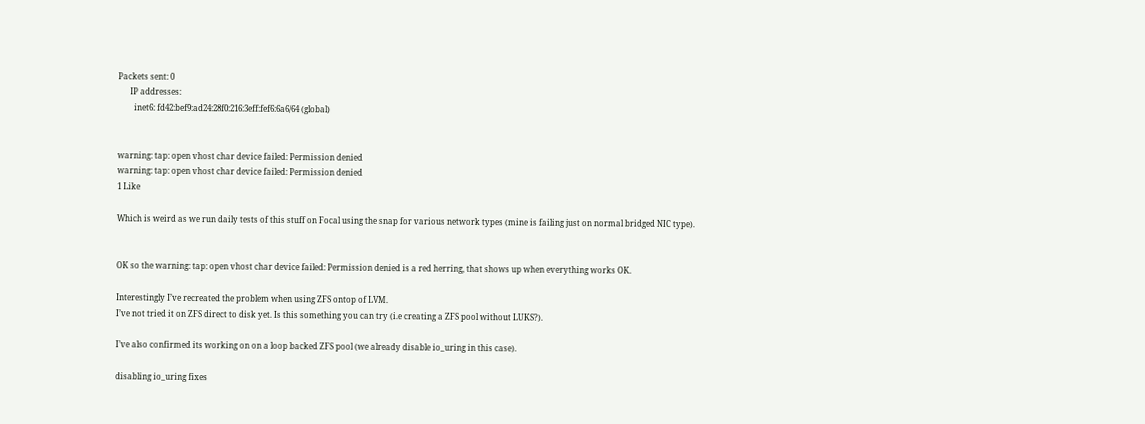Packets sent: 0
      IP addresses:
        inet6: fd42:bef9:ad24:28f0:216:3eff:fef6:6a6/64 (global)


warning: tap: open vhost char device failed: Permission denied
warning: tap: open vhost char device failed: Permission denied
1 Like

Which is weird as we run daily tests of this stuff on Focal using the snap for various network types (mine is failing just on normal bridged NIC type).


OK so the warning: tap: open vhost char device failed: Permission denied is a red herring, that shows up when everything works OK.

Interestingly I’ve recreated the problem when using ZFS ontop of LVM.
I’ve not tried it on ZFS direct to disk yet. Is this something you can try (i.e creating a ZFS pool without LUKS?).

I’ve also confirmed its working on on a loop backed ZFS pool (we already disable io_uring in this case).

disabling io_uring fixes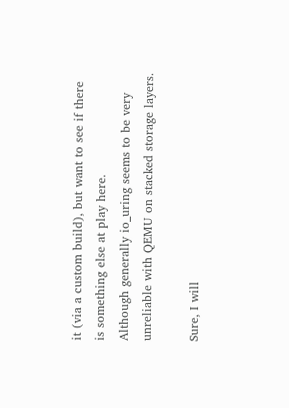it (via a custom build), but want to see if there is something else at play here.
Although generally io_uring seems to be very unreliable with QEMU on stacked storage layers.

Sure, I will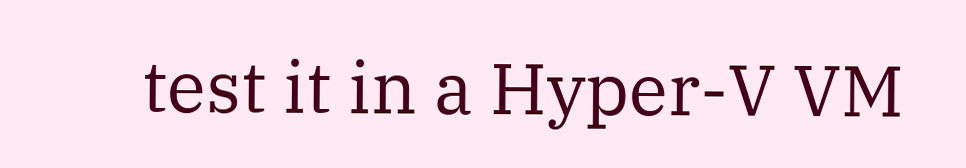test it in a Hyper-V VM